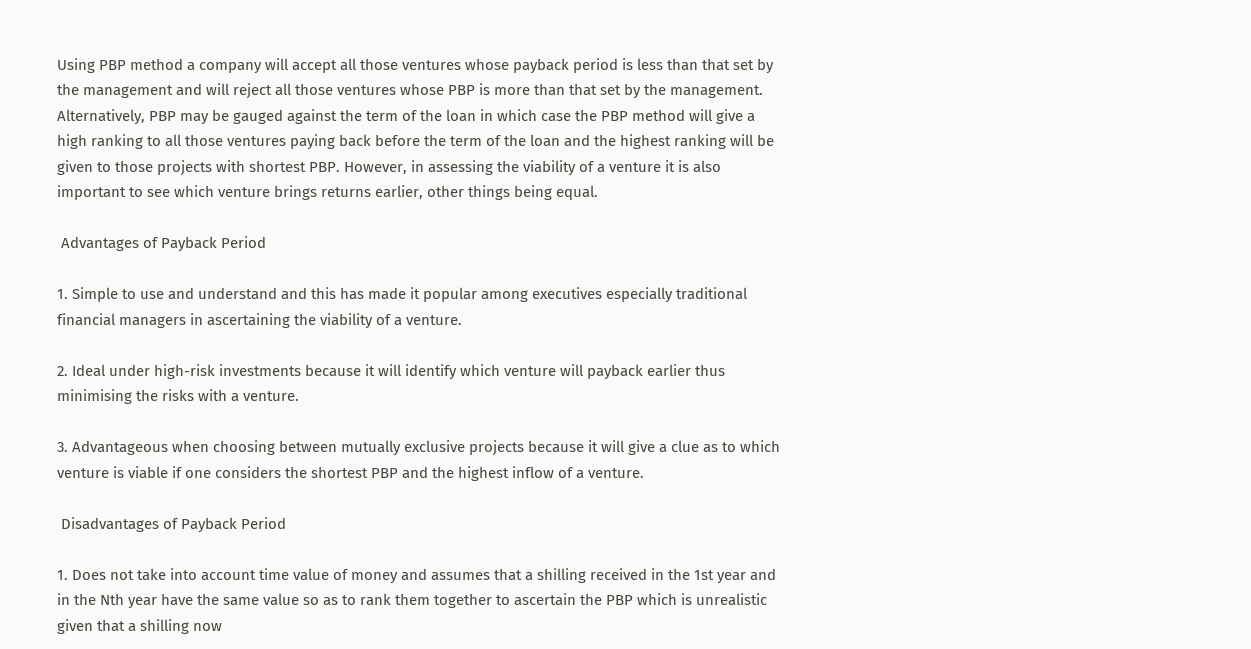Using PBP method a company will accept all those ventures whose payback period is less than that set by the management and will reject all those ventures whose PBP is more than that set by the management. Alternatively, PBP may be gauged against the term of the loan in which case the PBP method will give a high ranking to all those ventures paying back before the term of the loan and the highest ranking will be given to those projects with shortest PBP. However, in assessing the viability of a venture it is also important to see which venture brings returns earlier, other things being equal.

 Advantages of Payback Period

1. Simple to use and understand and this has made it popular among executives especially traditional financial managers in ascertaining the viability of a venture.

2. Ideal under high-risk investments because it will identify which venture will payback earlier thus minimising the risks with a venture.

3. Advantageous when choosing between mutually exclusive projects because it will give a clue as to which venture is viable if one considers the shortest PBP and the highest inflow of a venture.

 Disadvantages of Payback Period

1. Does not take into account time value of money and assumes that a shilling received in the 1st year and in the Nth year have the same value so as to rank them together to ascertain the PBP which is unrealistic given that a shilling now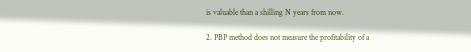is valuable than a shilling N years from now.

2. PBP method does not measure the profitability of a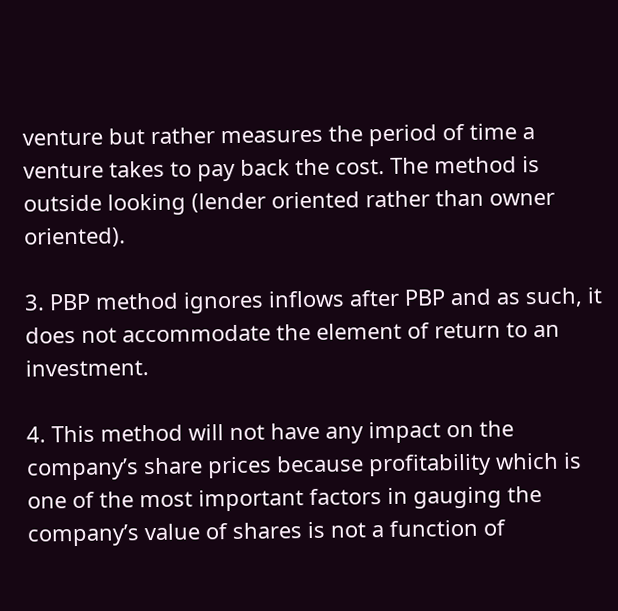venture but rather measures the period of time a venture takes to pay back the cost. The method is outside looking (lender oriented rather than owner oriented).

3. PBP method ignores inflows after PBP and as such, it does not accommodate the element of return to an investment.

4. This method will not have any impact on the company’s share prices because profitability which is one of the most important factors in gauging the company’s value of shares is not a function of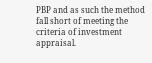PBP and as such the method fall short of meeting the criteria of investment appraisal.